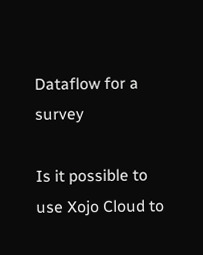Dataflow for a survey

Is it possible to use Xojo Cloud to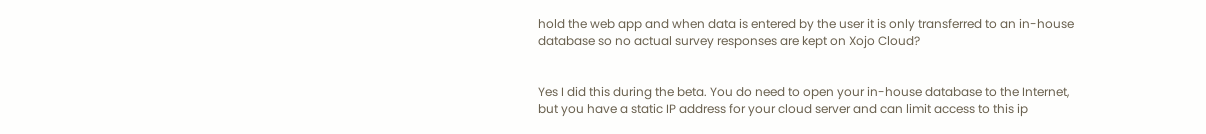hold the web app and when data is entered by the user it is only transferred to an in-house database so no actual survey responses are kept on Xojo Cloud?


Yes I did this during the beta. You do need to open your in-house database to the Internet, but you have a static IP address for your cloud server and can limit access to this ip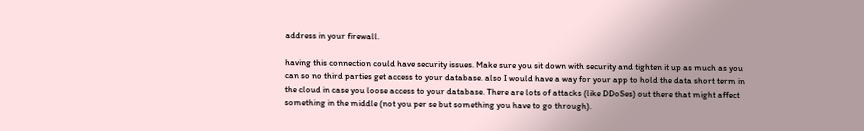address in your firewall.

having this connection could have security issues. Make sure you sit down with security and tighten it up as much as you can so no third parties get access to your database. also I would have a way for your app to hold the data short term in the cloud in case you loose access to your database. There are lots of attacks (like DDoSes) out there that might affect something in the middle (not you per se but something you have to go through).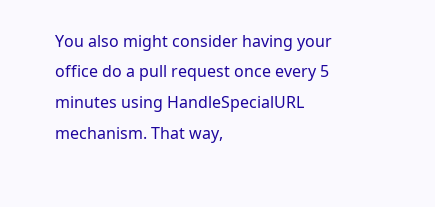You also might consider having your office do a pull request once every 5 minutes using HandleSpecialURL mechanism. That way,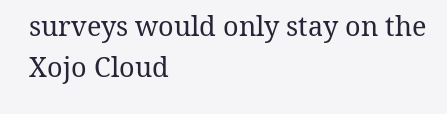surveys would only stay on the Xojo Cloud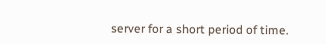server for a short period of time.